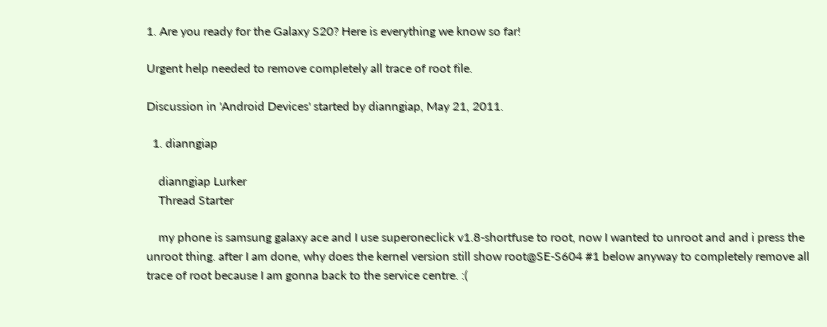1. Are you ready for the Galaxy S20? Here is everything we know so far!

Urgent help needed to remove completely all trace of root file.

Discussion in 'Android Devices' started by dianngiap, May 21, 2011.

  1. dianngiap

    dianngiap Lurker
    Thread Starter

    my phone is samsung galaxy ace and I use superoneclick v1.8-shortfuse to root, now I wanted to unroot and and i press the unroot thing. after I am done, why does the kernel version still show root@SE-S604 #1 below anyway to completely remove all trace of root because I am gonna back to the service centre. :(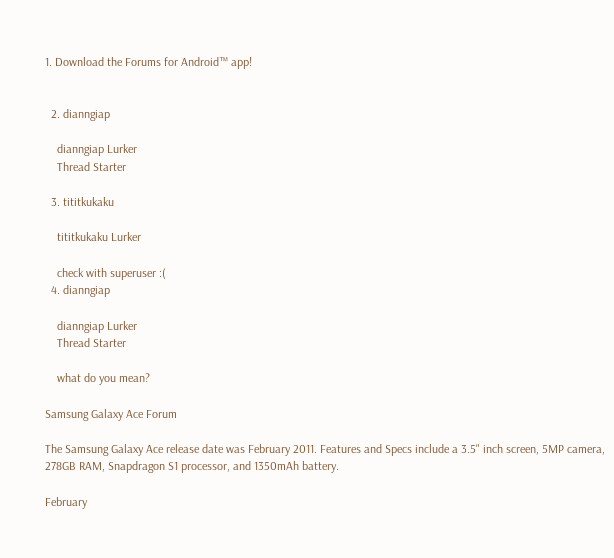1. Download the Forums for Android™ app!


  2. dianngiap

    dianngiap Lurker
    Thread Starter

  3. tititkukaku

    tititkukaku Lurker

    check with superuser :(
  4. dianngiap

    dianngiap Lurker
    Thread Starter

    what do you mean?

Samsung Galaxy Ace Forum

The Samsung Galaxy Ace release date was February 2011. Features and Specs include a 3.5" inch screen, 5MP camera, 278GB RAM, Snapdragon S1 processor, and 1350mAh battery.

February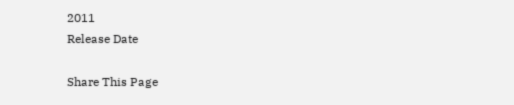2011
Release Date

Share This Page